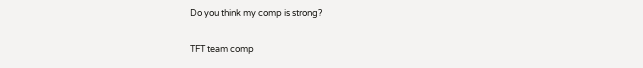Do you think my comp is strong?

TFT team comp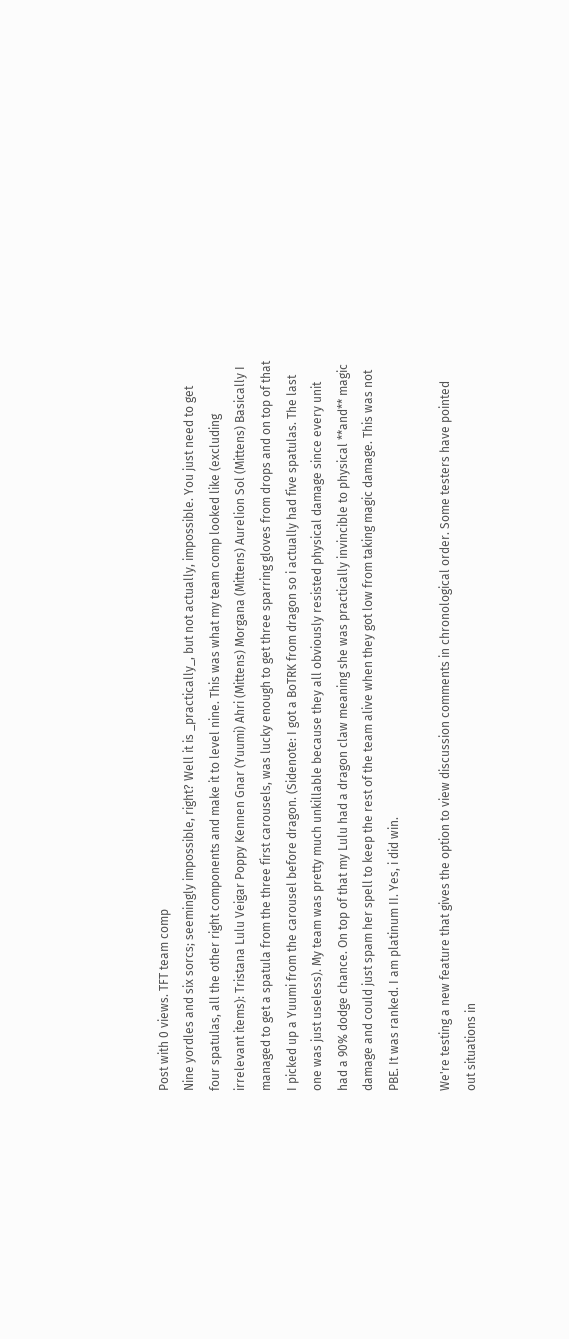Post with 0 views. TFT team comp
Nine yordles and six sorcs; seemingly impossible, right? Well it is _practically_, but not actually, impossible. You just need to get four spatulas, all the other right components and make it to level nine. This was what my team comp looked like (excluding irrelevant items): Tristana Lulu Veigar Poppy Kennen Gnar (Yuumi) Ahri (Mittens) Morgana (Mittens) Aurelion Sol (Mittens) Basically I managed to get a spatula from the three first carousels, was lucky enough to get three sparring gloves from drops and on top of that I picked up a Yuumi from the carousel before dragon. (Sidenote: I got a BoTRK from dragon so i actually had five spatulas. The last one was just useless). My team was pretty much unkillable because they all obviously resisted physical damage since every unit had a 90% dodge chance. On top of that my Lulu had a dragon claw meaning she was practically invincible to physical **and** magic damage and could just spam her spell to keep the rest of the team alive when they got low from taking magic damage. This was not PBE. It was ranked. I am platinum II. Yes, i did win.

We're testing a new feature that gives the option to view discussion comments in chronological order. Some testers have pointed out situations in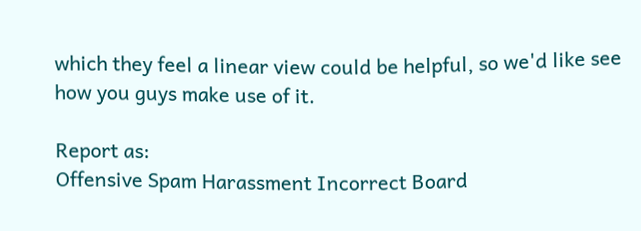which they feel a linear view could be helpful, so we'd like see how you guys make use of it.

Report as:
Offensive Spam Harassment Incorrect Board